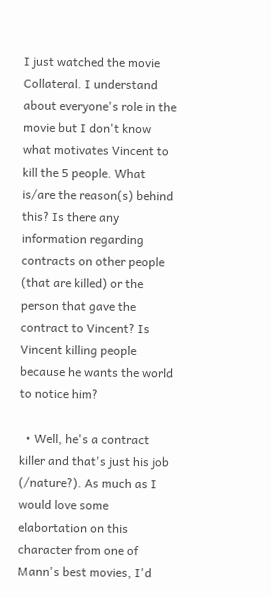I just watched the movie Collateral. I understand about everyone's role in the movie but I don't know what motivates Vincent to kill the 5 people. What is/are the reason(s) behind this? Is there any information regarding contracts on other people (that are killed) or the person that gave the contract to Vincent? Is Vincent killing people because he wants the world to notice him?

  • Well, he's a contract killer and that's just his job (/nature?). As much as I would love some elabortation on this character from one of Mann's best movies, I'd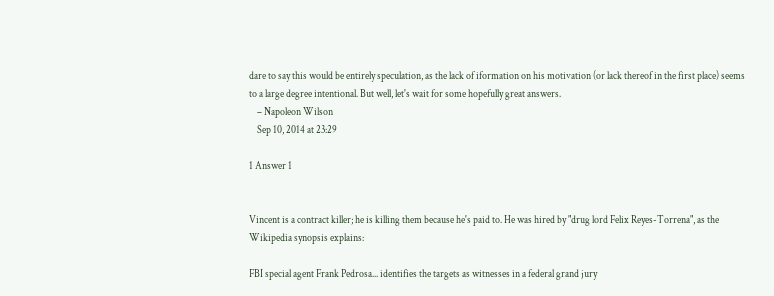dare to say this would be entirely speculation, as the lack of iformation on his motivation (or lack thereof in the first place) seems to a large degree intentional. But well, let's wait for some hopefully great answers.
    – Napoleon Wilson
    Sep 10, 2014 at 23:29

1 Answer 1


Vincent is a contract killer; he is killing them because he's paid to. He was hired by "drug lord Felix Reyes-Torrena", as the Wikipedia synopsis explains:

FBI special agent Frank Pedrosa... identifies the targets as witnesses in a federal grand jury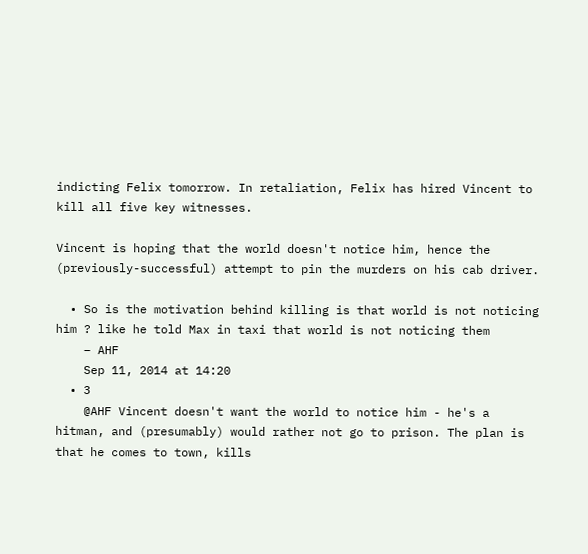indicting Felix tomorrow. In retaliation, Felix has hired Vincent to kill all five key witnesses.

Vincent is hoping that the world doesn't notice him, hence the (previously-successful) attempt to pin the murders on his cab driver.

  • So is the motivation behind killing is that world is not noticing him ? like he told Max in taxi that world is not noticing them
    – AHF
    Sep 11, 2014 at 14:20
  • 3
    @AHF Vincent doesn't want the world to notice him - he's a hitman, and (presumably) would rather not go to prison. The plan is that he comes to town, kills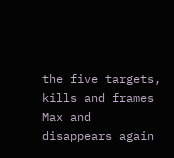the five targets, kills and frames Max and disappears again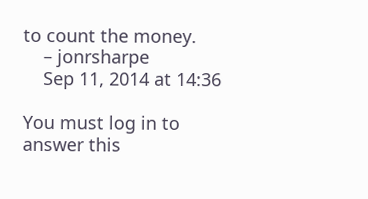to count the money.
    – jonrsharpe
    Sep 11, 2014 at 14:36

You must log in to answer this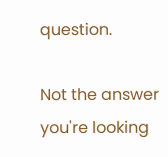question.

Not the answer you're looking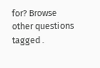for? Browse other questions tagged .